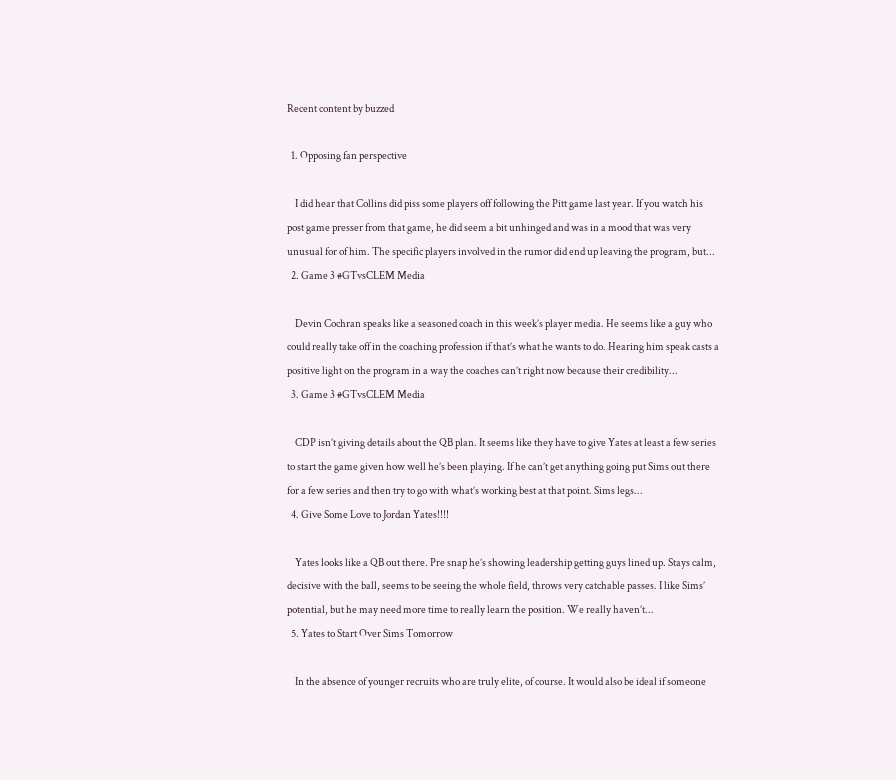Recent content by buzzed

  1. Opposing fan perspective

    I did hear that Collins did piss some players off following the Pitt game last year. If you watch his post game presser from that game, he did seem a bit unhinged and was in a mood that was very unusual for of him. The specific players involved in the rumor did end up leaving the program, but...
  2. Game 3 #GTvsCLEM Media

    Devin Cochran speaks like a seasoned coach in this week’s player media. He seems like a guy who could really take off in the coaching profession if that’s what he wants to do. Hearing him speak casts a positive light on the program in a way the coaches can’t right now because their credibility...
  3. Game 3 #GTvsCLEM Media

    CDP isn’t giving details about the QB plan. It seems like they have to give Yates at least a few series to start the game given how well he’s been playing. If he can’t get anything going put Sims out there for a few series and then try to go with what’s working best at that point. Sims legs...
  4. Give Some Love to Jordan Yates!!!!

    Yates looks like a QB out there. Pre snap he’s showing leadership getting guys lined up. Stays calm, decisive with the ball, seems to be seeing the whole field, throws very catchable passes. I like Sims’ potential, but he may need more time to really learn the position. We really haven’t...
  5. Yates to Start Over Sims Tomorrow

    In the absence of younger recruits who are truly elite, of course. It would also be ideal if someone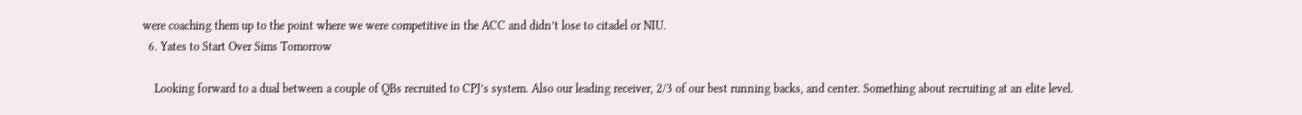were coaching them up to the point where we were competitive in the ACC and didn’t lose to citadel or NIU.
  6. Yates to Start Over Sims Tomorrow

    Looking forward to a dual between a couple of QBs recruited to CPJ’s system. Also our leading receiver, 2/3 of our best running backs, and center. Something about recruiting at an elite level.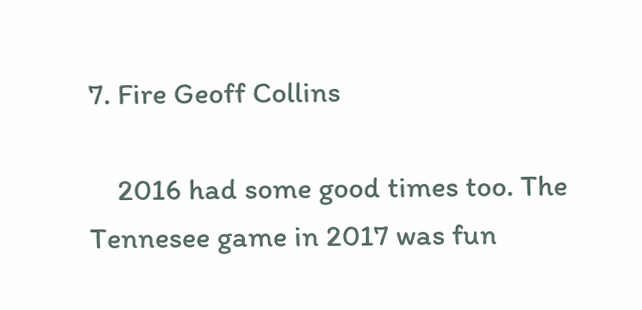7. Fire Geoff Collins

    2016 had some good times too. The Tennesee game in 2017 was fun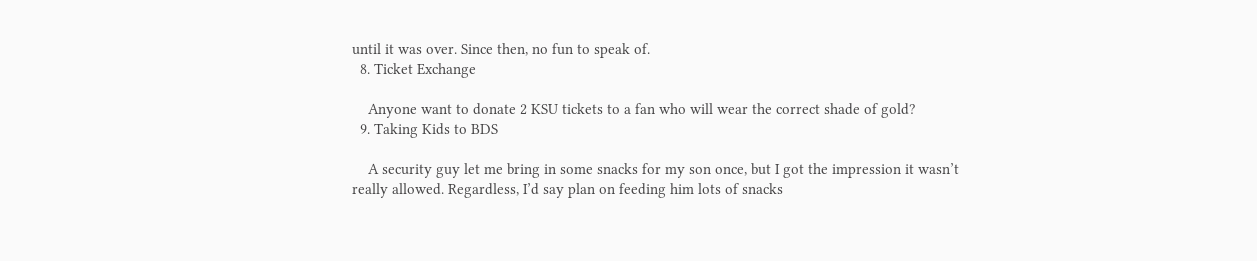until it was over. Since then, no fun to speak of.
  8. Ticket Exchange

    Anyone want to donate 2 KSU tickets to a fan who will wear the correct shade of gold?
  9. Taking Kids to BDS

    A security guy let me bring in some snacks for my son once, but I got the impression it wasn’t really allowed. Regardless, I’d say plan on feeding him lots of snacks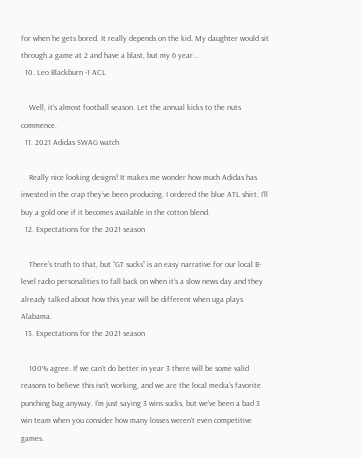for when he gets bored. It really depends on the kid. My daughter would sit through a game at 2 and have a blast, but my 6 year...
  10. Leo Blackburn -1 ACL

    Well, it’s almost football season. Let the annual kicks to the nuts commence.
  11. 2021 Adidas SWAG watch

    Really nice looking designs! It makes me wonder how much Adidas has invested in the crap they’ve been producing. I ordered the blue ATL shirt. I’ll buy a gold one if it becomes available in the cotton blend.
  12. Expectations for the 2021 season

    There’s truth to that, but “GT sucks” is an easy narrative for our local B-level radio personalities to fall back on when it’s a slow news day and they already talked about how this year will be different when uga plays Alabama.
  13. Expectations for the 2021 season

    100% agree. If we can’t do better in year 3 there will be some valid reasons to believe this isn’t working, and we are the local media’s favorite punching bag anyway. I’m just saying 3 wins sucks, but we’ve been a bad 3 win team when you consider how many losses weren’t even competitive games.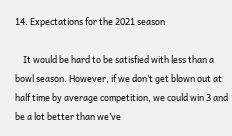14. Expectations for the 2021 season

    It would be hard to be satisfied with less than a bowl season. However, if we don’t get blown out at half time by average competition, we could win 3 and be a lot better than we’ve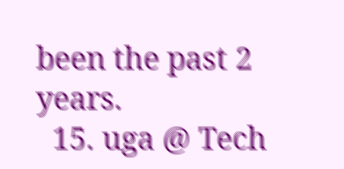been the past 2 years.
  15. uga @ Tech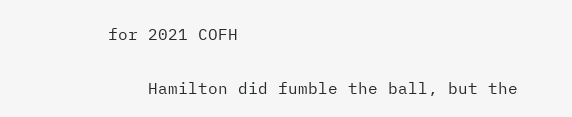for 2021 COFH

    Hamilton did fumble the ball, but the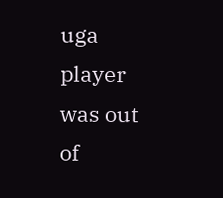uga player was out of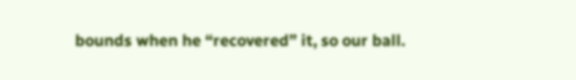bounds when he “recovered” it, so our ball.